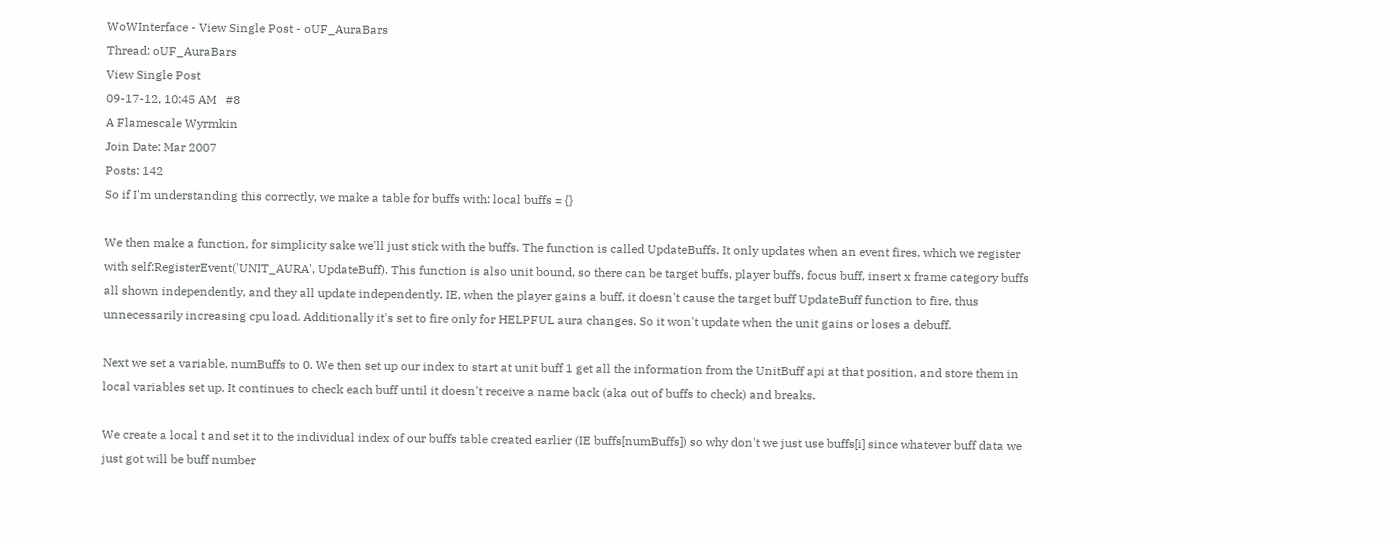WoWInterface - View Single Post - oUF_AuraBars
Thread: oUF_AuraBars
View Single Post
09-17-12, 10:45 AM   #8
A Flamescale Wyrmkin
Join Date: Mar 2007
Posts: 142
So if I'm understanding this correctly, we make a table for buffs with: local buffs = {}

We then make a function, for simplicity sake we'll just stick with the buffs. The function is called UpdateBuffs. It only updates when an event fires, which we register with self:RegisterEvent('UNIT_AURA', UpdateBuff). This function is also unit bound, so there can be target buffs, player buffs, focus buff, insert x frame category buffs all shown independently, and they all update independently. IE, when the player gains a buff, it doesn't cause the target buff UpdateBuff function to fire, thus unnecessarily increasing cpu load. Additionally it's set to fire only for HELPFUL aura changes. So it won't update when the unit gains or loses a debuff.

Next we set a variable, numBuffs to 0. We then set up our index to start at unit buff 1 get all the information from the UnitBuff api at that position, and store them in local variables set up. It continues to check each buff until it doesn't receive a name back (aka out of buffs to check) and breaks.

We create a local t and set it to the individual index of our buffs table created earlier (IE buffs[numBuffs]) so why don't we just use buffs[i] since whatever buff data we just got will be buff number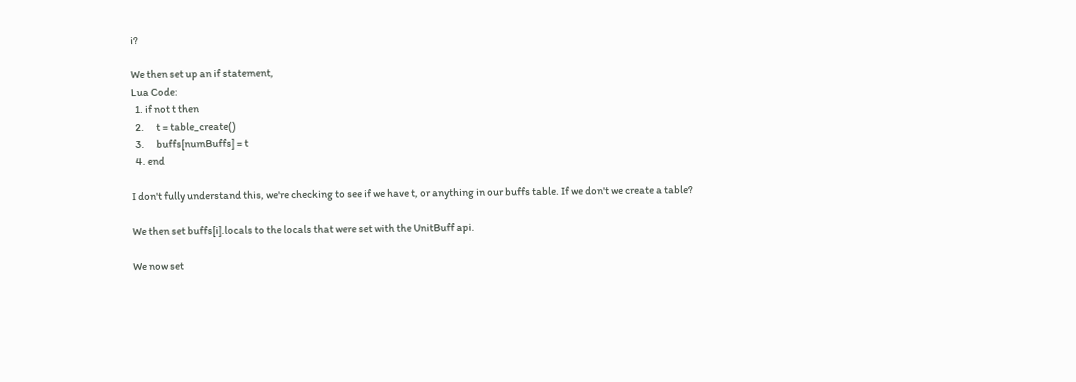i?

We then set up an if statement,
Lua Code:
  1. if not t then
  2.      t = table_create()
  3.      buffs[numBuffs] = t
  4. end

I don't fully understand this, we're checking to see if we have t, or anything in our buffs table. If we don't we create a table?

We then set buffs[i].locals to the locals that were set with the UnitBuff api.

We now set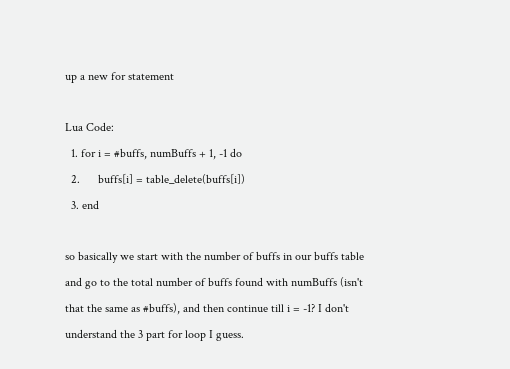up a new for statement

Lua Code:
  1. for i = #buffs, numBuffs + 1, -1 do
  2.      buffs[i] = table_delete(buffs[i])
  3. end

so basically we start with the number of buffs in our buffs table and go to the total number of buffs found with numBuffs (isn't that the same as #buffs), and then continue till i = -1? I don't understand the 3 part for loop I guess.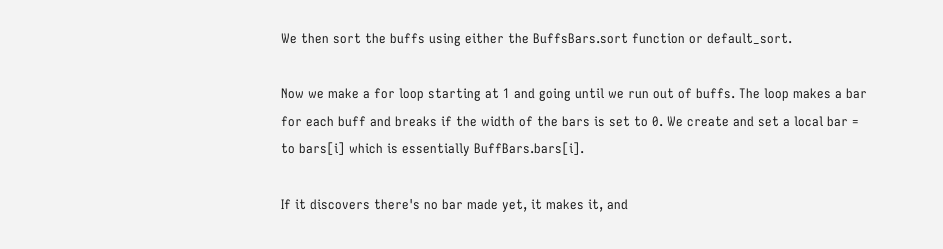We then sort the buffs using either the BuffsBars.sort function or default_sort.

Now we make a for loop starting at 1 and going until we run out of buffs. The loop makes a bar for each buff and breaks if the width of the bars is set to 0. We create and set a local bar = to bars[i] which is essentially BuffBars.bars[i].

If it discovers there's no bar made yet, it makes it, and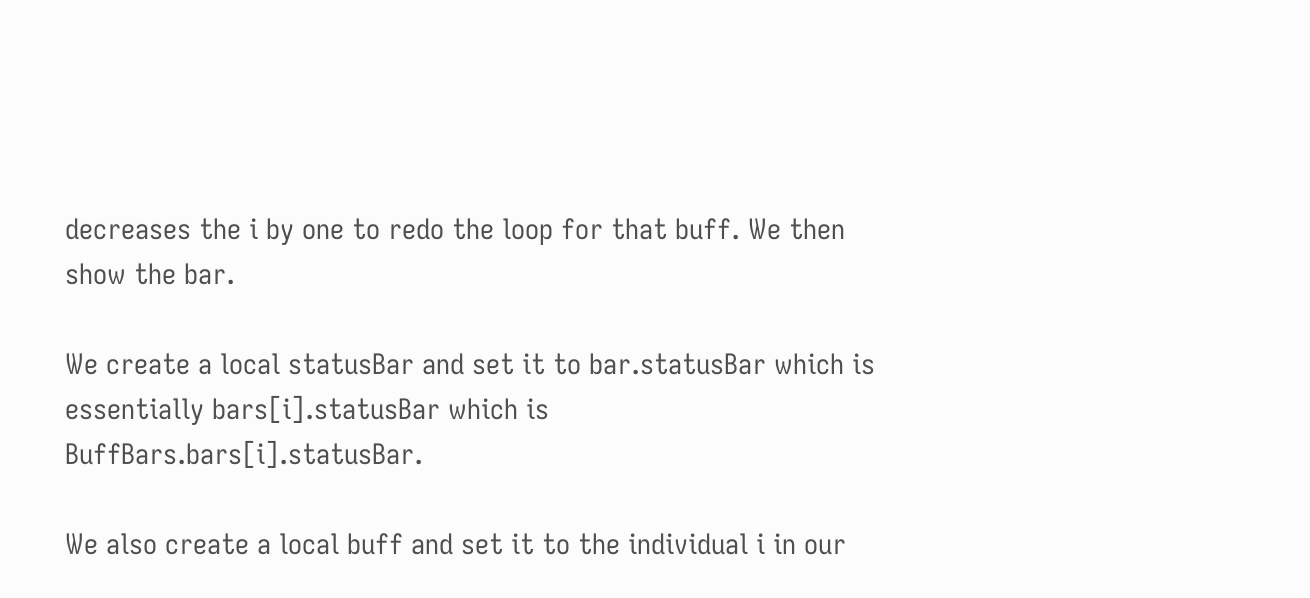decreases the i by one to redo the loop for that buff. We then show the bar.

We create a local statusBar and set it to bar.statusBar which is essentially bars[i].statusBar which is BuffBars.bars[i].statusBar.

We also create a local buff and set it to the individual i in our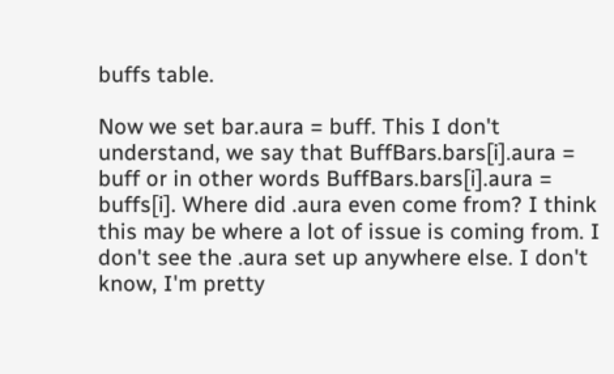buffs table.

Now we set bar.aura = buff. This I don't understand, we say that BuffBars.bars[i].aura = buff or in other words BuffBars.bars[i].aura = buffs[i]. Where did .aura even come from? I think this may be where a lot of issue is coming from. I don't see the .aura set up anywhere else. I don't know, I'm pretty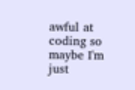awful at coding so maybe I'm just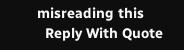misreading this
  Reply With Quote